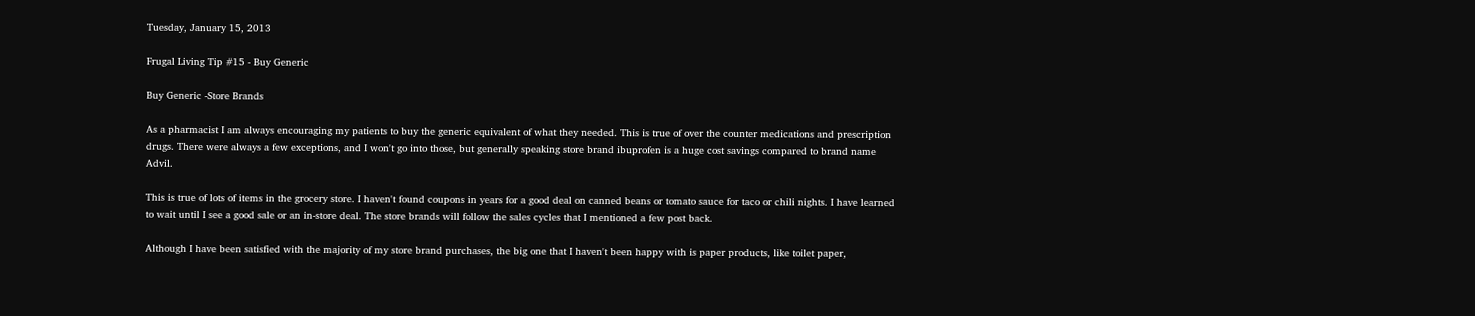Tuesday, January 15, 2013

Frugal Living Tip #15 - Buy Generic

Buy Generic -Store Brands

As a pharmacist I am always encouraging my patients to buy the generic equivalent of what they needed. This is true of over the counter medications and prescription drugs. There were always a few exceptions, and I won't go into those, but generally speaking store brand ibuprofen is a huge cost savings compared to brand name Advil.

This is true of lots of items in the grocery store. I haven't found coupons in years for a good deal on canned beans or tomato sauce for taco or chili nights. I have learned to wait until I see a good sale or an in-store deal. The store brands will follow the sales cycles that I mentioned a few post back.

Although I have been satisfied with the majority of my store brand purchases, the big one that I haven't been happy with is paper products, like toilet paper,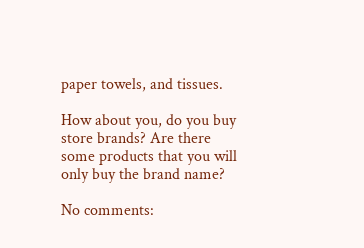paper towels, and tissues.

How about you, do you buy store brands? Are there some products that you will only buy the brand name?

No comments: